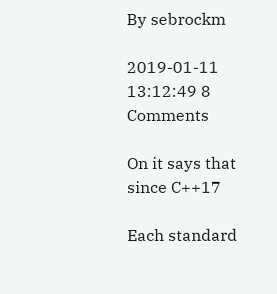By sebrockm

2019-01-11 13:12:49 8 Comments

On it says that since C++17

Each standard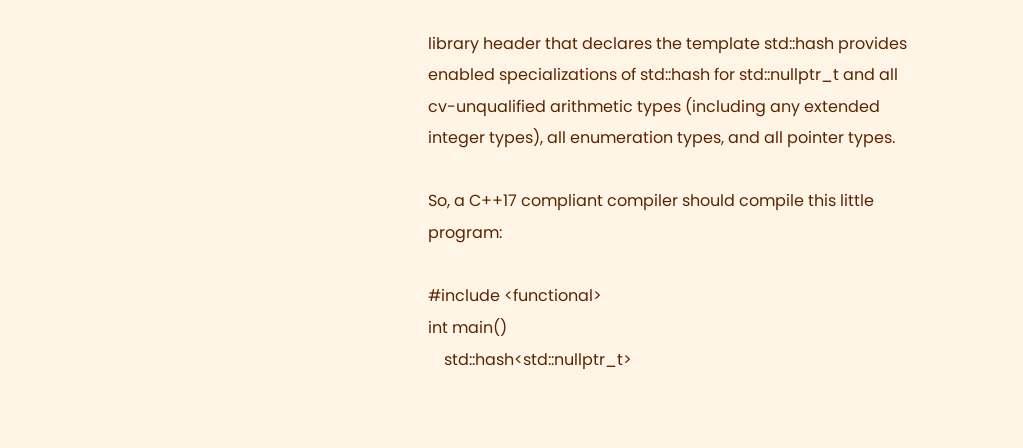library header that declares the template std::hash provides enabled specializations of std::hash for std::nullptr_t and all cv-unqualified arithmetic types (including any extended integer types), all enumeration types, and all pointer types.

So, a C++17 compliant compiler should compile this little program:

#include <functional>
int main()
    std::hash<std::nullptr_t>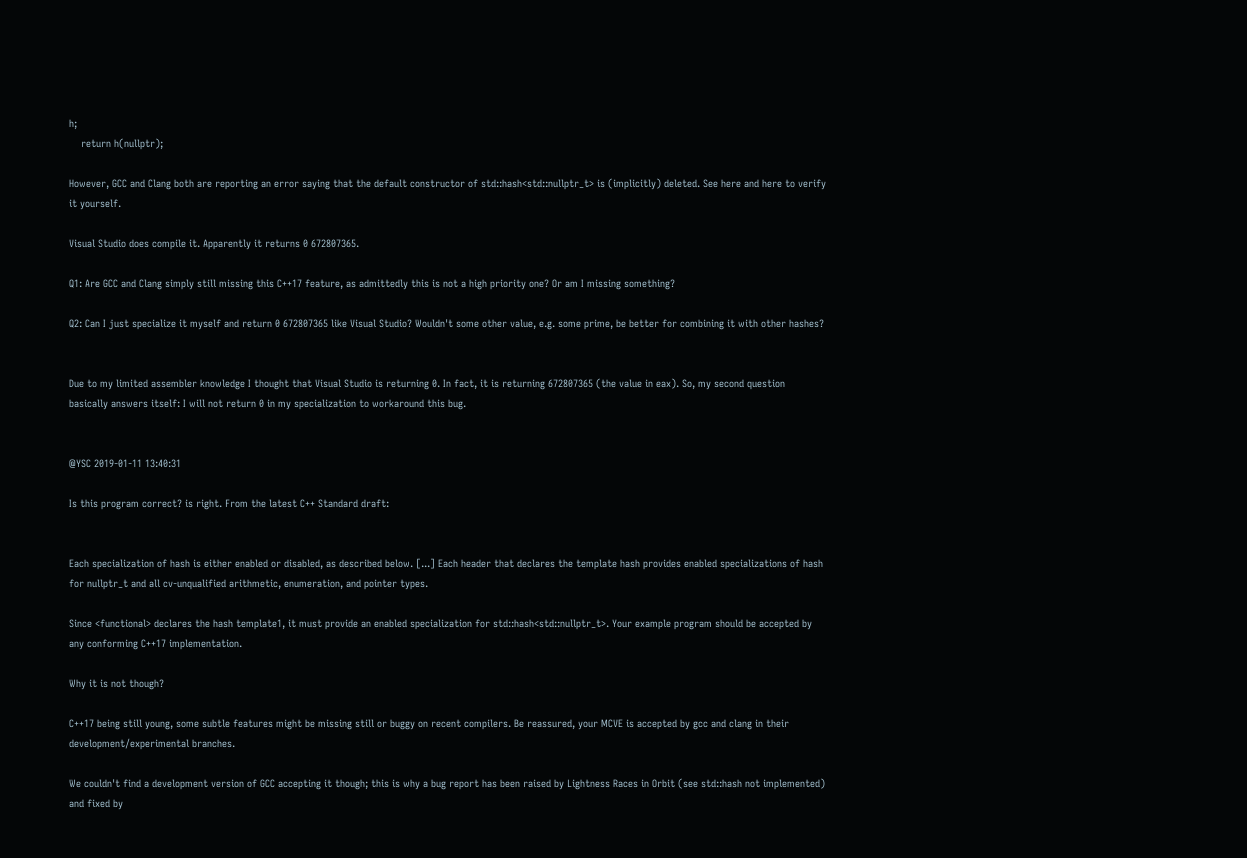h;
    return h(nullptr);

However, GCC and Clang both are reporting an error saying that the default constructor of std::hash<std::nullptr_t> is (implicitly) deleted. See here and here to verify it yourself.

Visual Studio does compile it. Apparently it returns 0 672807365.

Q1: Are GCC and Clang simply still missing this C++17 feature, as admittedly this is not a high priority one? Or am I missing something?

Q2: Can I just specialize it myself and return 0 672807365 like Visual Studio? Wouldn't some other value, e.g. some prime, be better for combining it with other hashes?


Due to my limited assembler knowledge I thought that Visual Studio is returning 0. In fact, it is returning 672807365 (the value in eax). So, my second question basically answers itself: I will not return 0 in my specialization to workaround this bug.


@YSC 2019-01-11 13:40:31

Is this program correct? is right. From the latest C++ Standard draft:


Each specialization of hash is either enabled or disabled, as described below. [...] Each header that declares the template hash provides enabled specializations of hash for nullptr_t and all cv-unqualified arithmetic, enumeration, and pointer types.

Since <functional> declares the hash template1, it must provide an enabled specialization for std::hash<std::nullptr_t>. Your example program should be accepted by any conforming C++17 implementation.

Why it is not though?

C++17 being still young, some subtle features might be missing still or buggy on recent compilers. Be reassured, your MCVE is accepted by gcc and clang in their development/experimental branches.

We couldn't find a development version of GCC accepting it though; this is why a bug report has been raised by Lightness Races in Orbit (see std::hash not implemented) and fixed by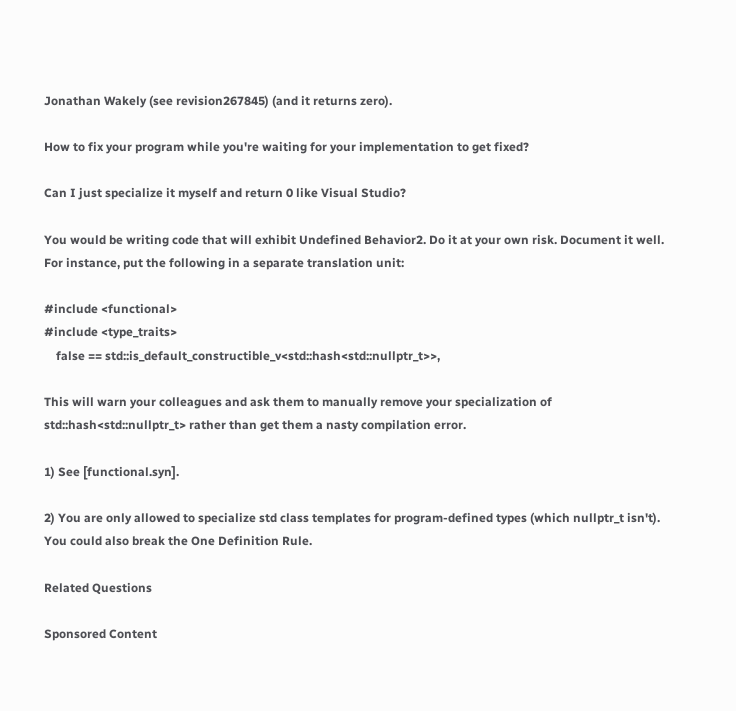Jonathan Wakely (see revision267845) (and it returns zero).

How to fix your program while you're waiting for your implementation to get fixed?

Can I just specialize it myself and return 0 like Visual Studio?

You would be writing code that will exhibit Undefined Behavior2. Do it at your own risk. Document it well. For instance, put the following in a separate translation unit:

#include <functional>
#include <type_traits>
    false == std::is_default_constructible_v<std::hash<std::nullptr_t>>,

This will warn your colleagues and ask them to manually remove your specialization of std::hash<std::nullptr_t> rather than get them a nasty compilation error.

1) See [functional.syn].

2) You are only allowed to specialize std class templates for program-defined types (which nullptr_t isn't). You could also break the One Definition Rule.

Related Questions

Sponsored Content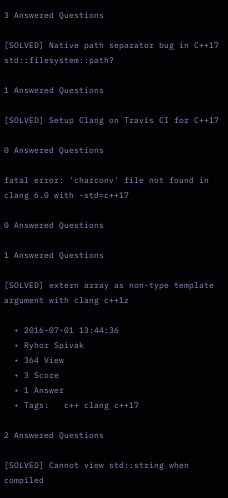3 Answered Questions

[SOLVED] Native path separator bug in C++17 std::filesystem::path?

1 Answered Questions

[SOLVED] Setup Clang on Travis CI for C++17

0 Answered Questions

fatal error: 'charconv' file not found in clang 6.0 with -std=c++17

0 Answered Questions

1 Answered Questions

[SOLVED] extern array as non-type template argument with clang c++1z

  • 2016-07-01 13:44:36
  • Ryhor Spivak
  • 364 View
  • 3 Score
  • 1 Answer
  • Tags:   c++ clang c++17

2 Answered Questions

[SOLVED] Cannot view std::string when compiled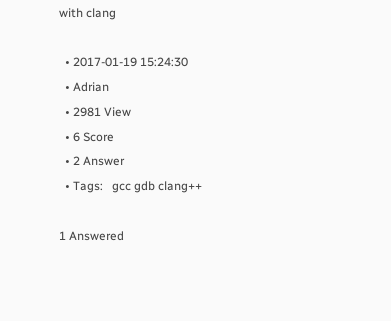with clang

  • 2017-01-19 15:24:30
  • Adrian
  • 2981 View
  • 6 Score
  • 2 Answer
  • Tags:   gcc gdb clang++

1 Answered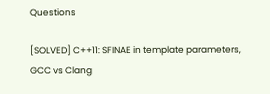Questions

[SOLVED] C++11: SFINAE in template parameters, GCC vs Clang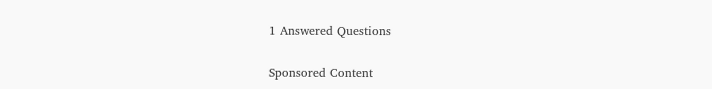1 Answered Questions

Sponsored Content